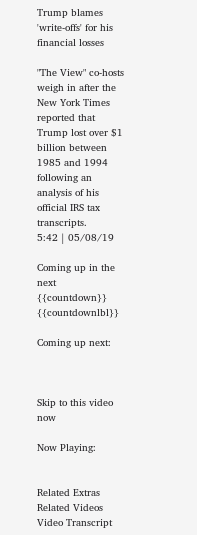Trump blames 'write-offs' for his financial losses

"The View" co-hosts weigh in after the New York Times reported that Trump lost over $1 billion between 1985 and 1994 following an analysis of his official IRS tax transcripts.
5:42 | 05/08/19

Coming up in the next {{countdown}} {{countdownlbl}}

Coming up next:



Skip to this video now

Now Playing:


Related Extras
Related Videos
Video Transcript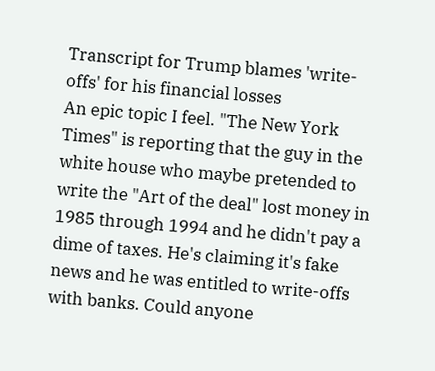Transcript for Trump blames 'write-offs' for his financial losses
An epic topic I feel. "The New York Times" is reporting that the guy in the white house who maybe pretended to write the "Art of the deal" lost money in 1985 through 1994 and he didn't pay a dime of taxes. He's claiming it's fake news and he was entitled to write-offs with banks. Could anyone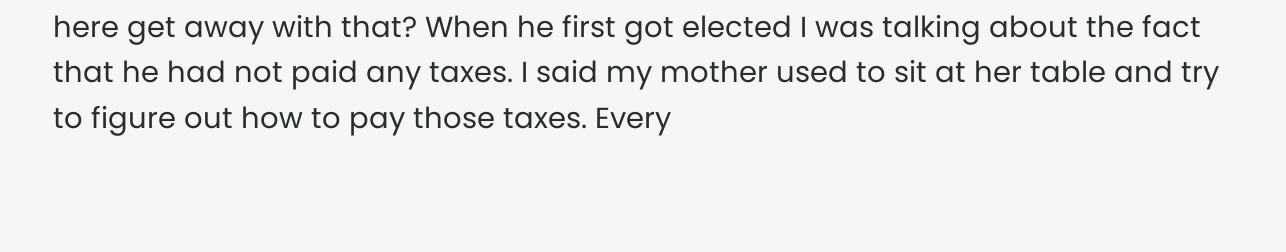here get away with that? When he first got elected I was talking about the fact that he had not paid any taxes. I said my mother used to sit at her table and try to figure out how to pay those taxes. Every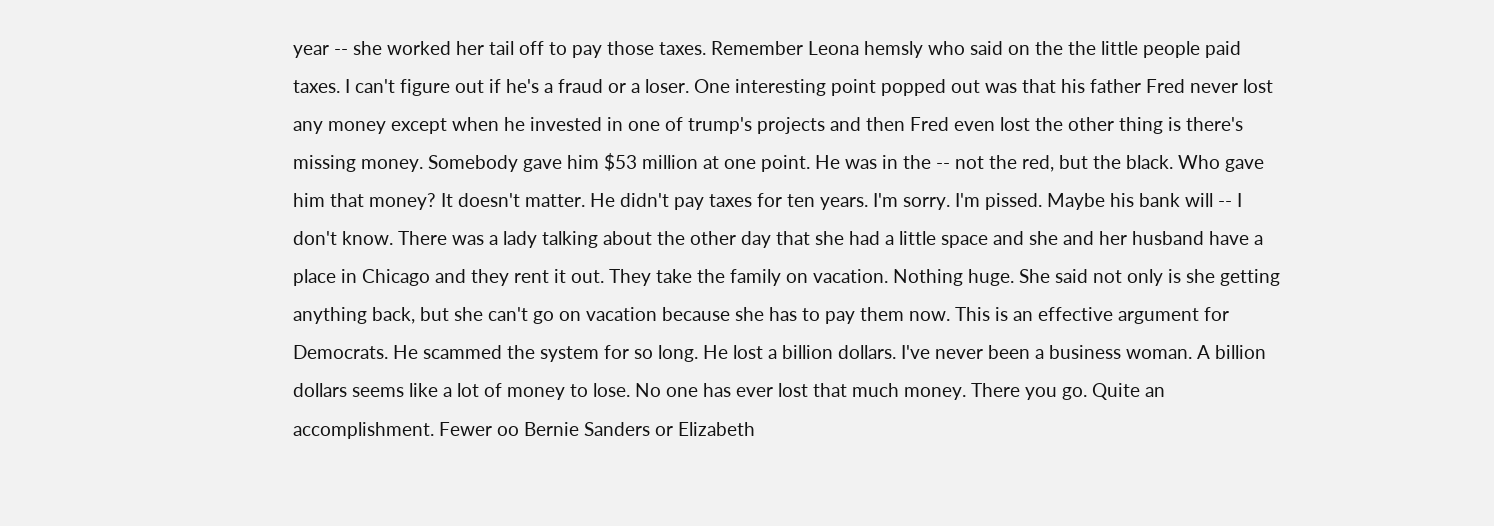year -- she worked her tail off to pay those taxes. Remember Leona hemsly who said on the the little people paid taxes. I can't figure out if he's a fraud or a loser. One interesting point popped out was that his father Fred never lost any money except when he invested in one of trump's projects and then Fred even lost the other thing is there's missing money. Somebody gave him $53 million at one point. He was in the -- not the red, but the black. Who gave him that money? It doesn't matter. He didn't pay taxes for ten years. I'm sorry. I'm pissed. Maybe his bank will -- I don't know. There was a lady talking about the other day that she had a little space and she and her husband have a place in Chicago and they rent it out. They take the family on vacation. Nothing huge. She said not only is she getting anything back, but she can't go on vacation because she has to pay them now. This is an effective argument for Democrats. He scammed the system for so long. He lost a billion dollars. I've never been a business woman. A billion dollars seems like a lot of money to lose. No one has ever lost that much money. There you go. Quite an accomplishment. Fewer oo Bernie Sanders or Elizabeth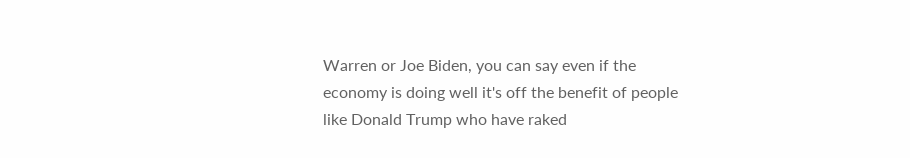Warren or Joe Biden, you can say even if the economy is doing well it's off the benefit of people like Donald Trump who have raked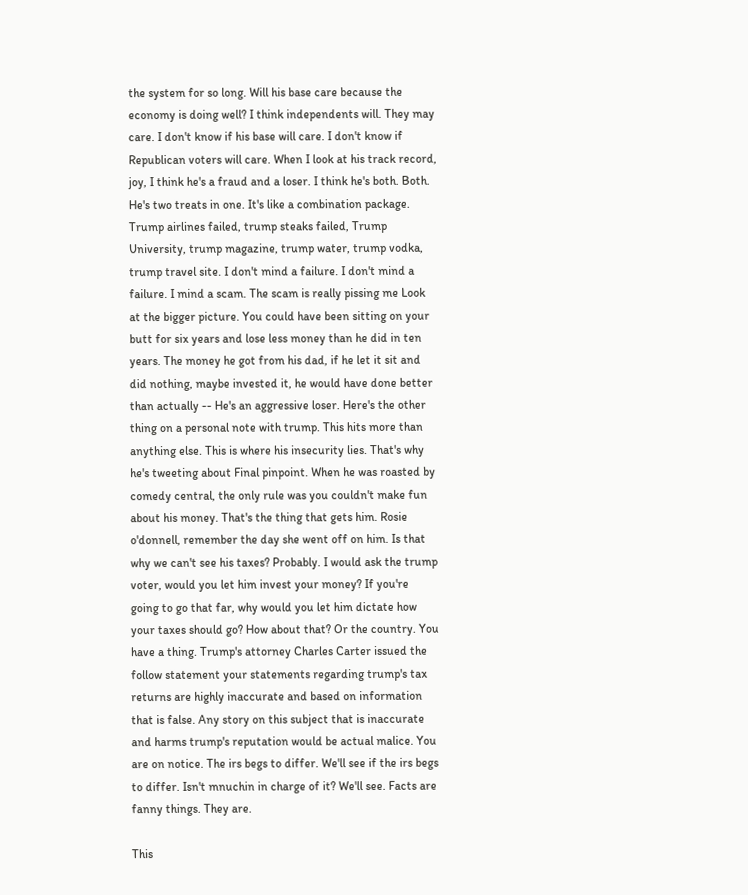the system for so long. Will his base care because the economy is doing well? I think independents will. They may care. I don't know if his base will care. I don't know if Republican voters will care. When I look at his track record, joy, I think he's a fraud and a loser. I think he's both. Both. He's two treats in one. It's like a combination package. Trump airlines failed, trump steaks failed, Trump University, trump magazine, trump water, trump vodka, trump travel site. I don't mind a failure. I don't mind a failure. I mind a scam. The scam is really pissing me Look at the bigger picture. You could have been sitting on your butt for six years and lose less money than he did in ten years. The money he got from his dad, if he let it sit and did nothing, maybe invested it, he would have done better than actually -- He's an aggressive loser. Here's the other thing on a personal note with trump. This hits more than anything else. This is where his insecurity lies. That's why he's tweeting about Final pinpoint. When he was roasted by comedy central, the only rule was you couldn't make fun about his money. That's the thing that gets him. Rosie o'donnell, remember the day she went off on him. Is that why we can't see his taxes? Probably. I would ask the trump voter, would you let him invest your money? If you're going to go that far, why would you let him dictate how your taxes should go? How about that? Or the country. You have a thing. Trump's attorney Charles Carter issued the follow statement your statements regarding trump's tax returns are highly inaccurate and based on information that is false. Any story on this subject that is inaccurate and harms trump's reputation would be actual malice. You are on notice. The irs begs to differ. We'll see if the irs begs to differ. Isn't mnuchin in charge of it? We'll see. Facts are fanny things. They are.

This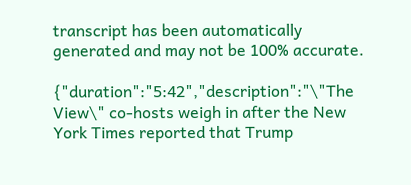transcript has been automatically generated and may not be 100% accurate.

{"duration":"5:42","description":"\"The View\" co-hosts weigh in after the New York Times reported that Trump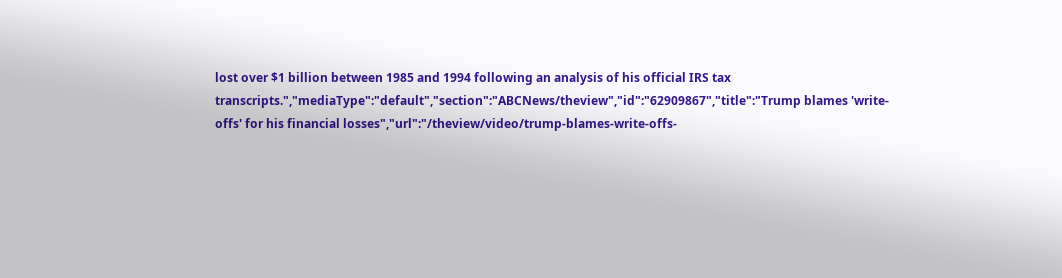lost over $1 billion between 1985 and 1994 following an analysis of his official IRS tax transcripts.","mediaType":"default","section":"ABCNews/theview","id":"62909867","title":"Trump blames 'write-offs' for his financial losses","url":"/theview/video/trump-blames-write-offs-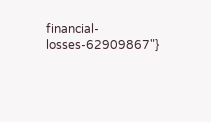financial-losses-62909867"}